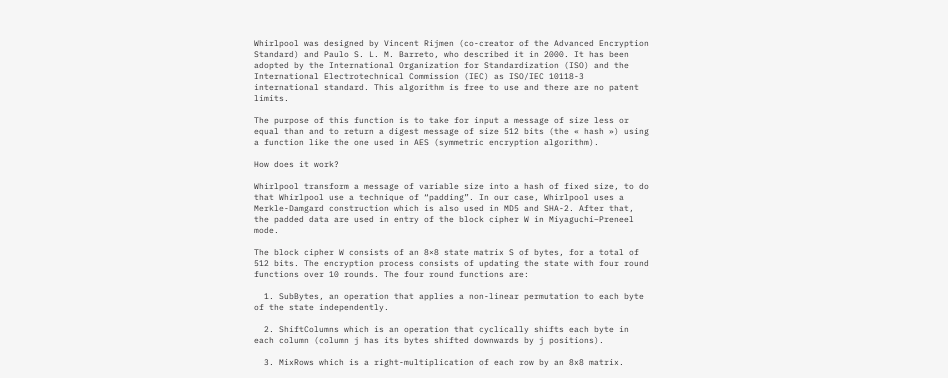Whirlpool was designed by Vincent Rijmen (co-creator of the Advanced Encryption Standard) and Paulo S. L. M. Barreto, who described it in 2000. It has been adopted by the International Organization for Standardization (ISO) and the International Electrotechnical Commission (IEC) as ISO/IEC 10118-3 international standard. This algorithm is free to use and there are no patent limits.

The purpose of this function is to take for input a message of size less or equal than and to return a digest message of size 512 bits (the « hash ») using a function like the one used in AES (symmetric encryption algorithm).

How does it work?

Whirlpool transform a message of variable size into a hash of fixed size, to do that Whirlpool use a technique of “padding”. In our case, Whirlpool uses a Merkle-Damgard construction which is also used in MD5 and SHA-2. After that, the padded data are used in entry of the block cipher W in Miyaguchi–Preneel mode.

The block cipher W consists of an 8×8 state matrix S of bytes, for a total of 512 bits. The encryption process consists of updating the state with four round functions over 10 rounds. The four round functions are:

  1. SubBytes, an operation that applies a non-linear permutation to each byte of the state independently.

  2. ShiftColumns which is an operation that cyclically shifts each byte in each column (column j has its bytes shifted downwards by j positions).

  3. MixRows which is a right-multiplication of each row by an 8x8 matrix.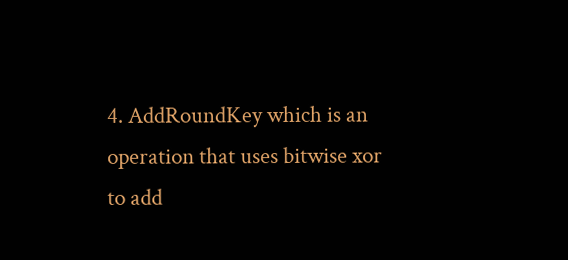4. AddRoundKey which is an operation that uses bitwise xor to add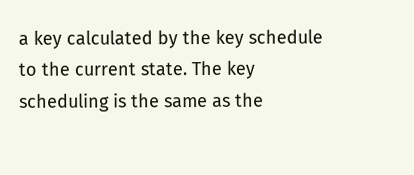a key calculated by the key schedule to the current state. The key scheduling is the same as the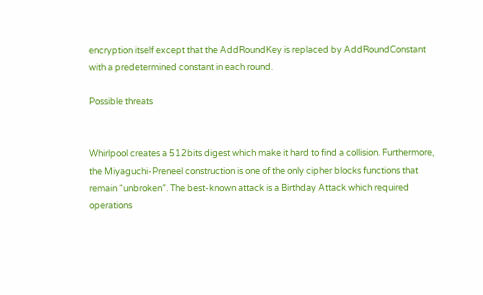encryption itself except that the AddRoundKey is replaced by AddRoundConstant with a predetermined constant in each round.

Possible threats


Whirlpool creates a 512bits digest which make it hard to find a collision. Furthermore, the Miyaguchi-Preneel construction is one of the only cipher blocks functions that remain “unbroken”. The best-known attack is a Birthday Attack which required operations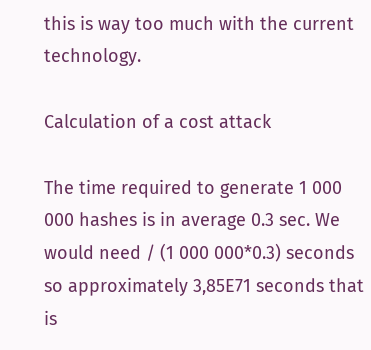this is way too much with the current technology.

Calculation of a cost attack

The time required to generate 1 000 000 hashes is in average 0.3 sec. We would need / (1 000 000*0.3) seconds so approximately 3,85E71 seconds that is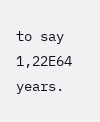to say 1,22E64 years.